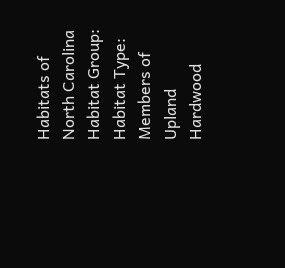Habitats of North Carolina
Habitat Group:
Habitat Type:
Members of Upland Hardwood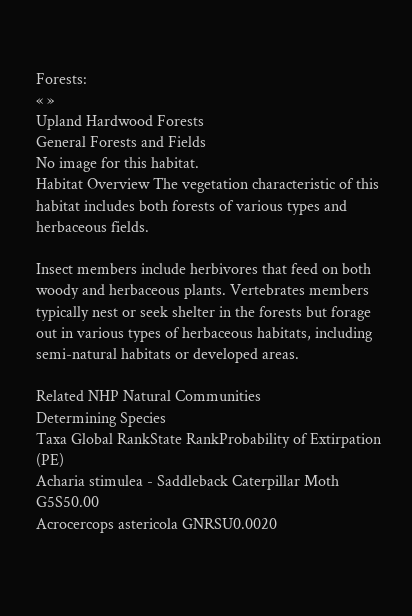Forests:
« »
Upland Hardwood Forests
General Forests and Fields
No image for this habitat.
Habitat Overview The vegetation characteristic of this habitat includes both forests of various types and herbaceous fields.

Insect members include herbivores that feed on both woody and herbaceous plants. Vertebrates members typically nest or seek shelter in the forests but forage out in various types of herbaceous habitats, including semi-natural habitats or developed areas.

Related NHP Natural Communities
Determining Species
Taxa Global RankState RankProbability of Extirpation (PE)
Acharia stimulea - Saddleback Caterpillar Moth G5S50.00
Acrocercops astericola GNRSU0.0020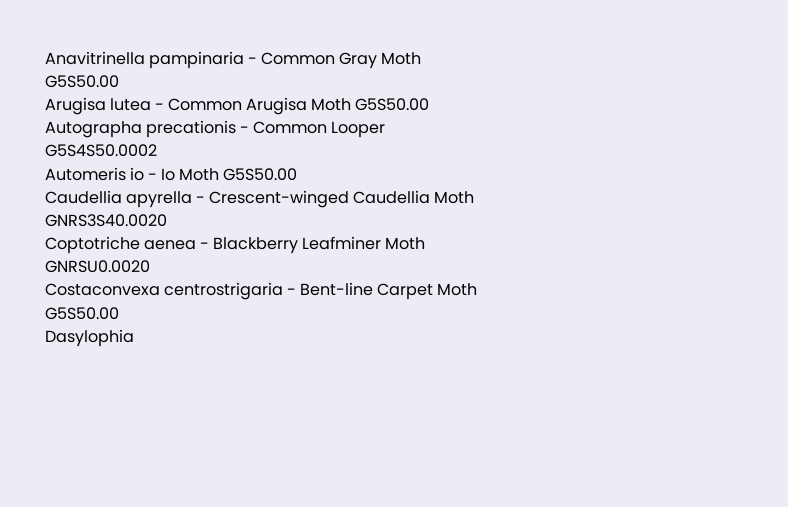Anavitrinella pampinaria - Common Gray Moth G5S50.00
Arugisa lutea - Common Arugisa Moth G5S50.00
Autographa precationis - Common Looper G5S4S50.0002
Automeris io - Io Moth G5S50.00
Caudellia apyrella - Crescent-winged Caudellia Moth GNRS3S40.0020
Coptotriche aenea - Blackberry Leafminer Moth GNRSU0.0020
Costaconvexa centrostrigaria - Bent-line Carpet Moth G5S50.00
Dasylophia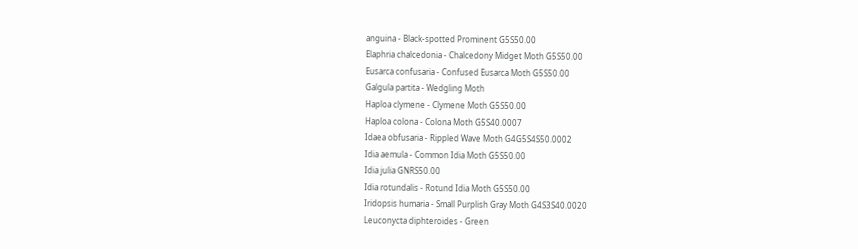anguina - Black-spotted Prominent G5S50.00
Elaphria chalcedonia - Chalcedony Midget Moth G5S50.00
Eusarca confusaria - Confused Eusarca Moth G5S50.00
Galgula partita - Wedgling Moth
Haploa clymene - Clymene Moth G5S50.00
Haploa colona - Colona Moth G5S40.0007
Idaea obfusaria - Rippled Wave Moth G4G5S4S50.0002
Idia aemula - Common Idia Moth G5S50.00
Idia julia GNRS50.00
Idia rotundalis - Rotund Idia Moth G5S50.00
Iridopsis humaria - Small Purplish Gray Moth G4S3S40.0020
Leuconycta diphteroides - Green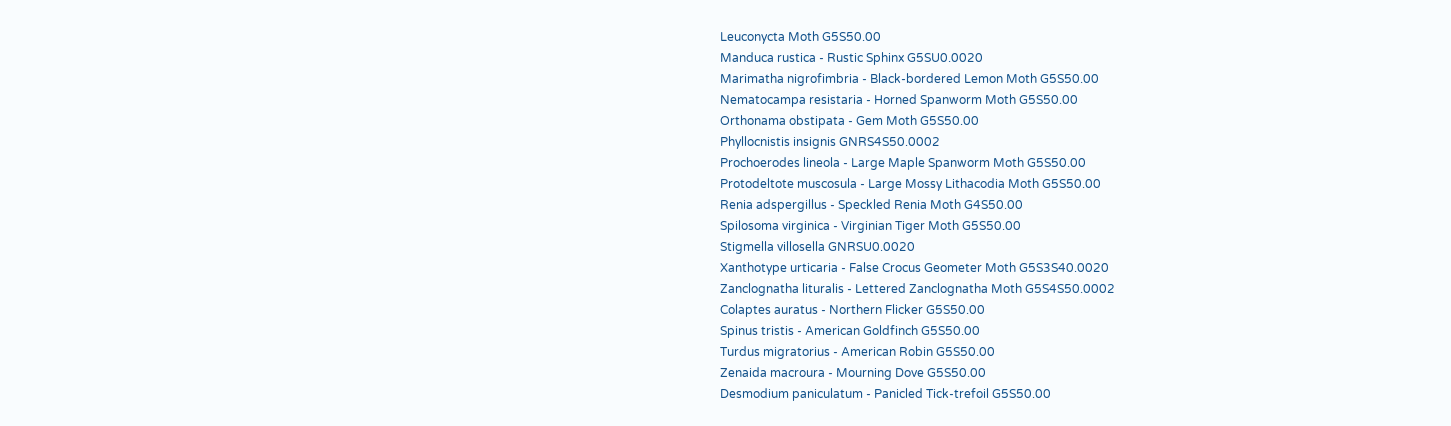Leuconycta Moth G5S50.00
Manduca rustica - Rustic Sphinx G5SU0.0020
Marimatha nigrofimbria - Black-bordered Lemon Moth G5S50.00
Nematocampa resistaria - Horned Spanworm Moth G5S50.00
Orthonama obstipata - Gem Moth G5S50.00
Phyllocnistis insignis GNRS4S50.0002
Prochoerodes lineola - Large Maple Spanworm Moth G5S50.00
Protodeltote muscosula - Large Mossy Lithacodia Moth G5S50.00
Renia adspergillus - Speckled Renia Moth G4S50.00
Spilosoma virginica - Virginian Tiger Moth G5S50.00
Stigmella villosella GNRSU0.0020
Xanthotype urticaria - False Crocus Geometer Moth G5S3S40.0020
Zanclognatha lituralis - Lettered Zanclognatha Moth G5S4S50.0002
Colaptes auratus - Northern Flicker G5S50.00
Spinus tristis - American Goldfinch G5S50.00
Turdus migratorius - American Robin G5S50.00
Zenaida macroura - Mourning Dove G5S50.00
Desmodium paniculatum - Panicled Tick-trefoil G5S50.00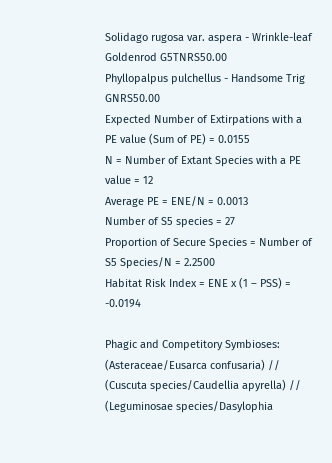Solidago rugosa var. aspera - Wrinkle-leaf Goldenrod G5TNRS50.00
Phyllopalpus pulchellus - Handsome Trig GNRS50.00
Expected Number of Extirpations with a PE value (Sum of PE) = 0.0155
N = Number of Extant Species with a PE value = 12
Average PE = ENE/N = 0.0013
Number of S5 species = 27
Proportion of Secure Species = Number of S5 Species/N = 2.2500
Habitat Risk Index = ENE x (1 – PSS) = -0.0194

Phagic and Competitory Symbioses: (Asteraceae/Eusarca confusaria) // (Cuscuta species/Caudellia apyrella) // (Leguminosae species/Dasylophia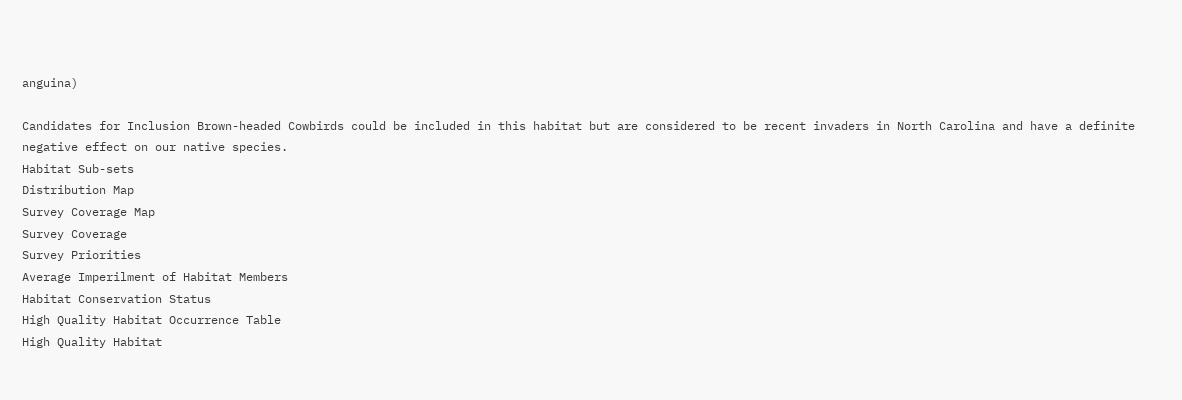anguina)

Candidates for Inclusion Brown-headed Cowbirds could be included in this habitat but are considered to be recent invaders in North Carolina and have a definite negative effect on our native species.
Habitat Sub-sets
Distribution Map
Survey Coverage Map
Survey Coverage
Survey Priorities
Average Imperilment of Habitat Members
Habitat Conservation Status
High Quality Habitat Occurrence Table
High Quality Habitat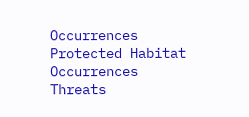Occurrences
Protected Habitat Occurrences
Threats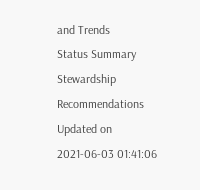and Trends
Status Summary
Stewardship Recommendations
Updated on 2021-06-03 01:41:06